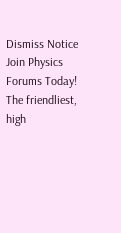Dismiss Notice
Join Physics Forums Today!
The friendliest, high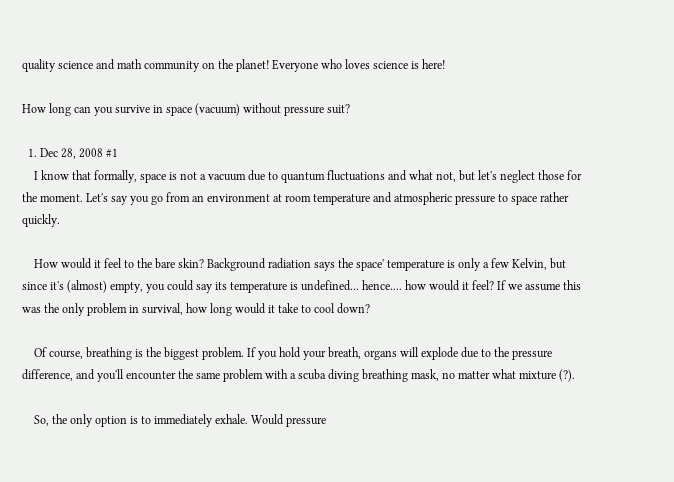quality science and math community on the planet! Everyone who loves science is here!

How long can you survive in space (vacuum) without pressure suit?

  1. Dec 28, 2008 #1
    I know that formally, space is not a vacuum due to quantum fluctuations and what not, but let's neglect those for the moment. Let's say you go from an environment at room temperature and atmospheric pressure to space rather quickly.

    How would it feel to the bare skin? Background radiation says the space' temperature is only a few Kelvin, but since it's (almost) empty, you could say its temperature is undefined... hence.... how would it feel? If we assume this was the only problem in survival, how long would it take to cool down?

    Of course, breathing is the biggest problem. If you hold your breath, organs will explode due to the pressure difference, and you'll encounter the same problem with a scuba diving breathing mask, no matter what mixture (?).

    So, the only option is to immediately exhale. Would pressure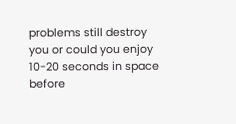problems still destroy you or could you enjoy 10-20 seconds in space before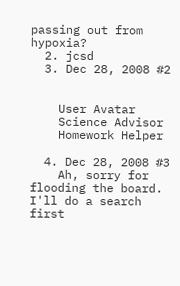passing out from hypoxia?
  2. jcsd
  3. Dec 28, 2008 #2


    User Avatar
    Science Advisor
    Homework Helper

  4. Dec 28, 2008 #3
    Ah, sorry for flooding the board. I'll do a search first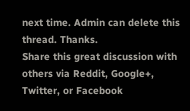next time. Admin can delete this thread. Thanks.
Share this great discussion with others via Reddit, Google+, Twitter, or Facebook